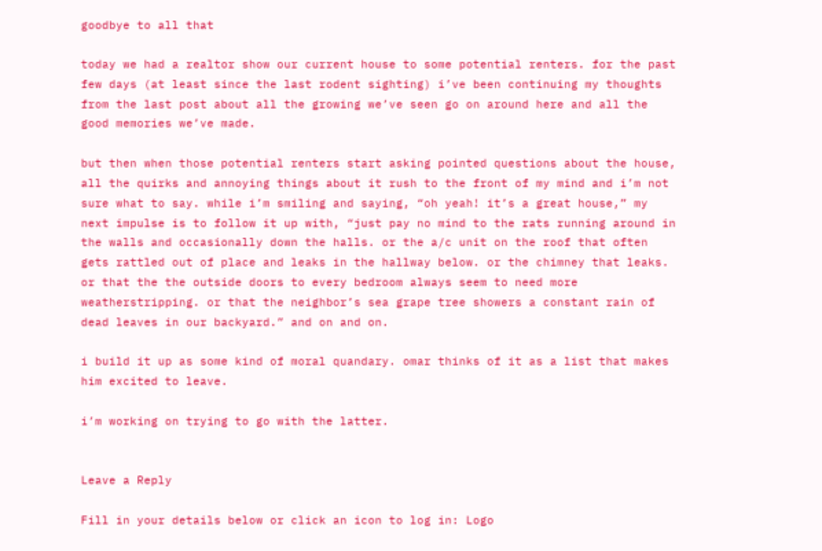goodbye to all that

today we had a realtor show our current house to some potential renters. for the past few days (at least since the last rodent sighting) i’ve been continuing my thoughts from the last post about all the growing we’ve seen go on around here and all the good memories we’ve made.

but then when those potential renters start asking pointed questions about the house, all the quirks and annoying things about it rush to the front of my mind and i’m not sure what to say. while i’m smiling and saying, “oh yeah! it’s a great house,” my next impulse is to follow it up with, “just pay no mind to the rats running around in the walls and occasionally down the halls. or the a/c unit on the roof that often gets rattled out of place and leaks in the hallway below. or the chimney that leaks. or that the the outside doors to every bedroom always seem to need more weatherstripping. or that the neighbor’s sea grape tree showers a constant rain of dead leaves in our backyard.” and on and on.

i build it up as some kind of moral quandary. omar thinks of it as a list that makes him excited to leave.

i’m working on trying to go with the latter.


Leave a Reply

Fill in your details below or click an icon to log in: Logo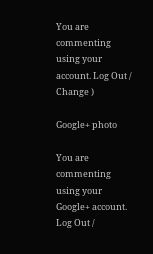You are commenting using your account. Log Out /  Change )

Google+ photo

You are commenting using your Google+ account. Log Out /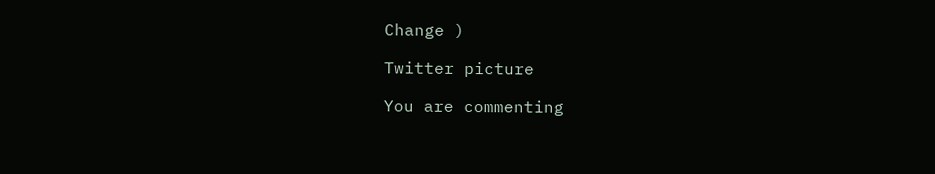Change )

Twitter picture

You are commenting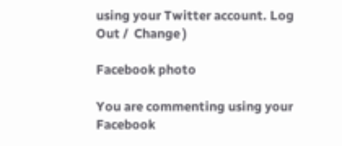using your Twitter account. Log Out /  Change )

Facebook photo

You are commenting using your Facebook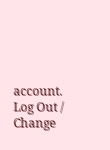account. Log Out /  Change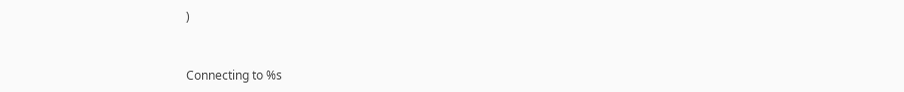)


Connecting to %s